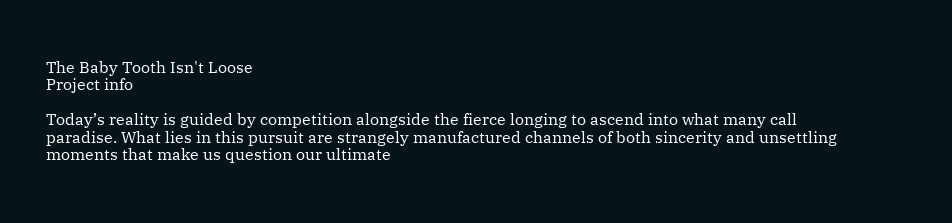The Baby Tooth Isn't Loose
Project info

Today’s reality is guided by competition alongside the fierce longing to ascend into what many call paradise. What lies in this pursuit are strangely manufactured channels of both sincerity and unsettling moments that make us question our ultimate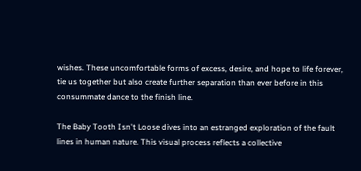wishes. These uncomfortable forms of excess, desire, and hope to life forever, tie us together but also create further separation than ever before in this consummate dance to the finish line.

The Baby Tooth Isn't Loose dives into an estranged exploration of the fault lines in human nature. This visual process reflects a collective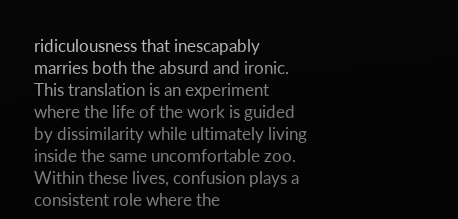ridiculousness that inescapably marries both the absurd and ironic. This translation is an experiment where the life of the work is guided by dissimilarity while ultimately living inside the same uncomfortable zoo. Within these lives, confusion plays a consistent role where the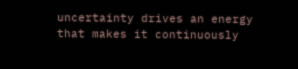uncertainty drives an energy that makes it continuously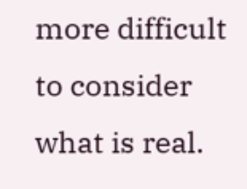more difficult to consider what is real.